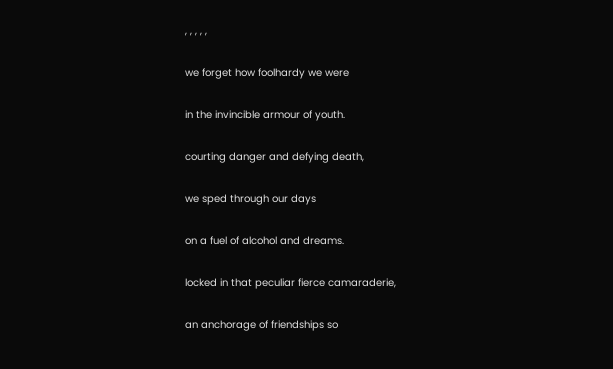, , , , ,

we forget how foolhardy we were

in the invincible armour of youth.

courting danger and defying death,

we sped through our days

on a fuel of alcohol and dreams.

locked in that peculiar fierce camaraderie,

an anchorage of friendships so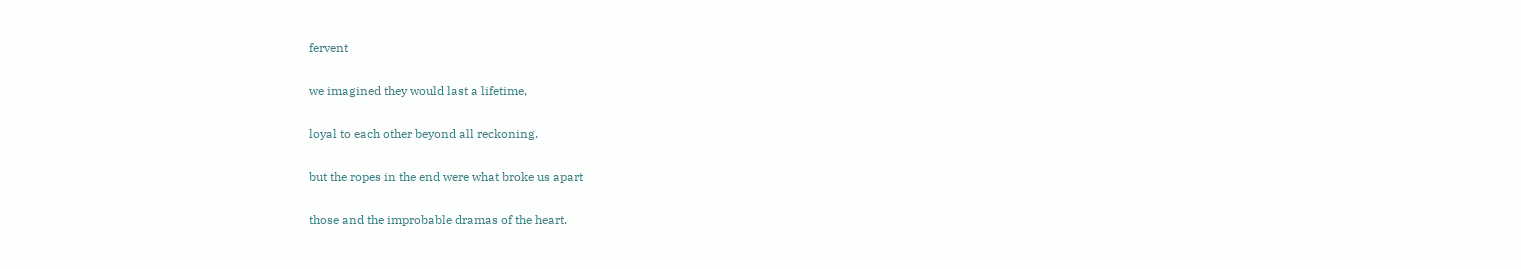fervent

we imagined they would last a lifetime,

loyal to each other beyond all reckoning.

but the ropes in the end were what broke us apart

those and the improbable dramas of the heart.